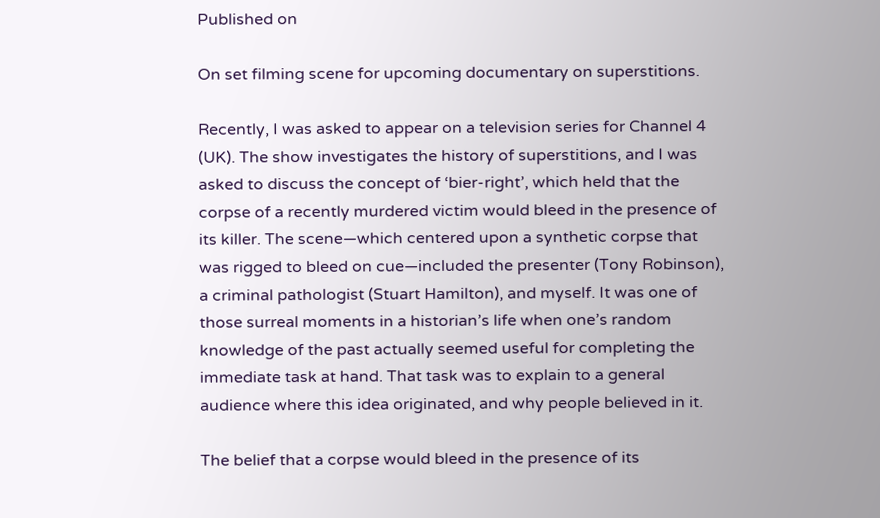Published on

On set filming scene for upcoming documentary on superstitions.

Recently, I was asked to appear on a television series for Channel 4 (UK). The show investigates the history of superstitions, and I was asked to discuss the concept of ‘bier-right’, which held that the corpse of a recently murdered victim would bleed in the presence of its killer. The scene—which centered upon a synthetic corpse that was rigged to bleed on cue—included the presenter (Tony Robinson), a criminal pathologist (Stuart Hamilton), and myself. It was one of those surreal moments in a historian’s life when one’s random knowledge of the past actually seemed useful for completing the immediate task at hand. That task was to explain to a general audience where this idea originated, and why people believed in it.

The belief that a corpse would bleed in the presence of its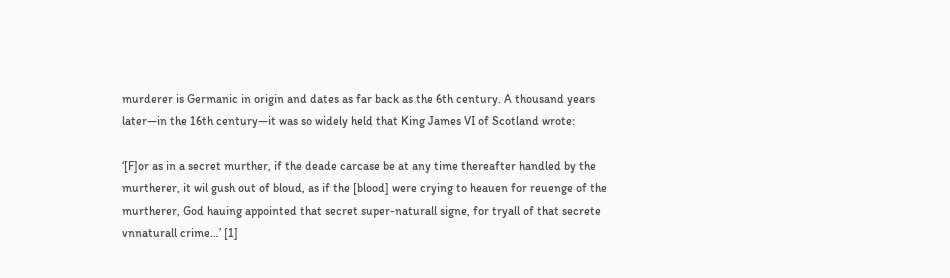murderer is Germanic in origin and dates as far back as the 6th century. A thousand years later—in the 16th century—it was so widely held that King James VI of Scotland wrote:

‘[F]or as in a secret murther, if the deade carcase be at any time thereafter handled by the murtherer, it wil gush out of bloud, as if the [blood] were crying to heauen for reuenge of the murtherer, God hauing appointed that secret super-naturall signe, for tryall of that secrete vnnaturall crime…’ [1]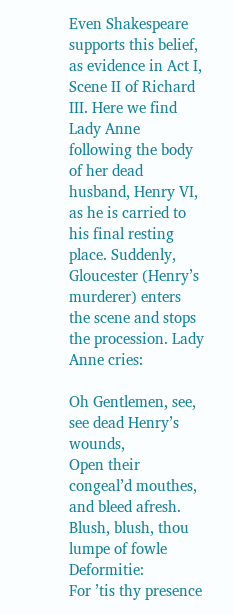Even Shakespeare supports this belief, as evidence in Act I, Scene II of Richard III. Here we find Lady Anne following the body of her dead husband, Henry VI, as he is carried to his final resting place. Suddenly, Gloucester (Henry’s murderer) enters the scene and stops the procession. Lady Anne cries:

Oh Gentlemen, see, see dead Henry’s wounds,
Open their congeal’d mouthes, and bleed afresh.
Blush, blush, thou lumpe of fowle Deformitie:
For ’tis thy presence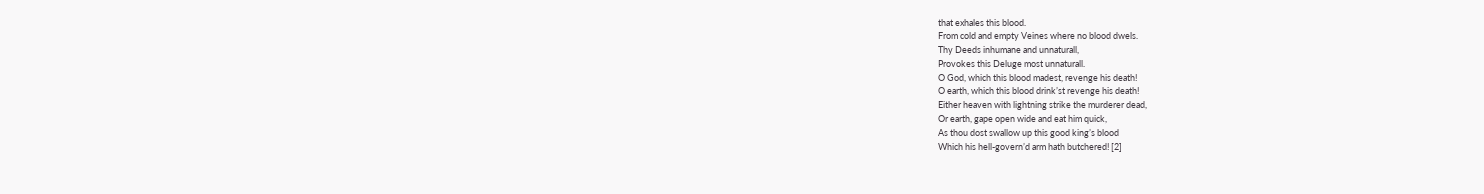that exhales this blood.
From cold and empty Veines where no blood dwels.
Thy Deeds inhumane and unnaturall,
Provokes this Deluge most unnaturall.
O God, which this blood madest, revenge his death!
O earth, which this blood drink’st revenge his death!
Either heaven with lightning strike the murderer dead,
Or earth, gape open wide and eat him quick,
As thou dost swallow up this good king’s blood
Which his hell-govern’d arm hath butchered! [2]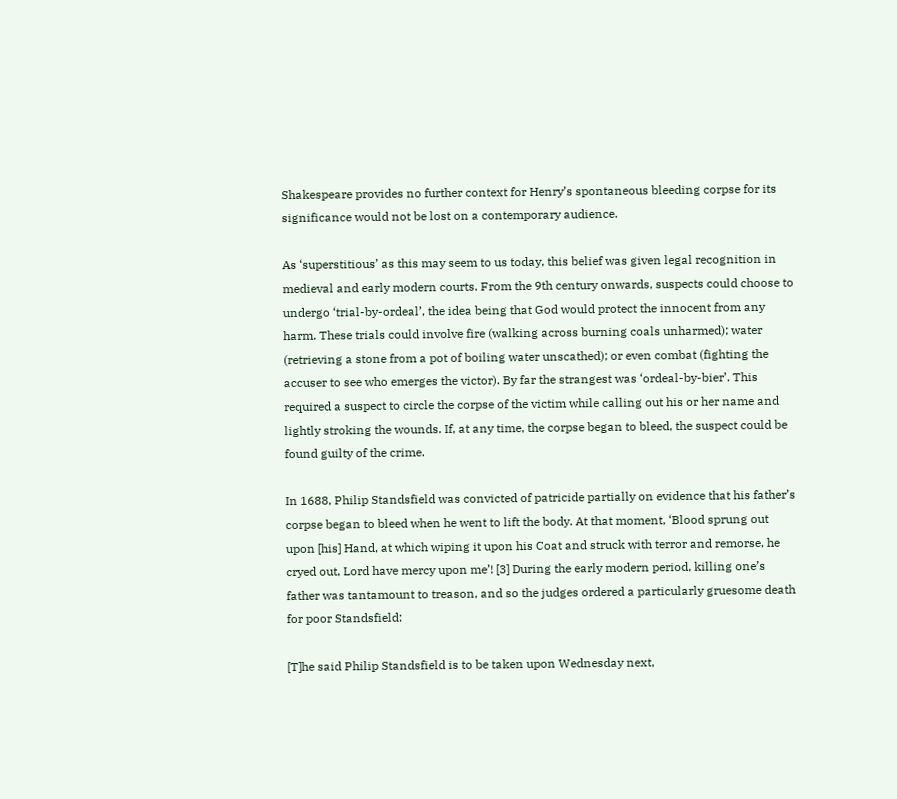Shakespeare provides no further context for Henry’s spontaneous bleeding corpse for its significance would not be lost on a contemporary audience.

As ‘superstitious’ as this may seem to us today, this belief was given legal recognition in medieval and early modern courts. From the 9th century onwards, suspects could choose to undergo ‘trial-by-ordeal’, the idea being that God would protect the innocent from any harm. These trials could involve fire (walking across burning coals unharmed); water (retrieving a stone from a pot of boiling water unscathed); or even combat (fighting the accuser to see who emerges the victor). By far the strangest was ‘ordeal-by-bier’. This required a suspect to circle the corpse of the victim while calling out his or her name and lightly stroking the wounds. If, at any time, the corpse began to bleed, the suspect could be found guilty of the crime.

In 1688, Philip Standsfield was convicted of patricide partially on evidence that his father’s corpse began to bleed when he went to lift the body. At that moment, ‘Blood sprung out upon [his] Hand, at which wiping it upon his Coat and struck with terror and remorse, he cryed out, Lord have mercy upon me’! [3] During the early modern period, killing one’s father was tantamount to treason, and so the judges ordered a particularly gruesome death for poor Standsfield:

[T]he said Philip Standsfield is to be taken upon Wednesday next,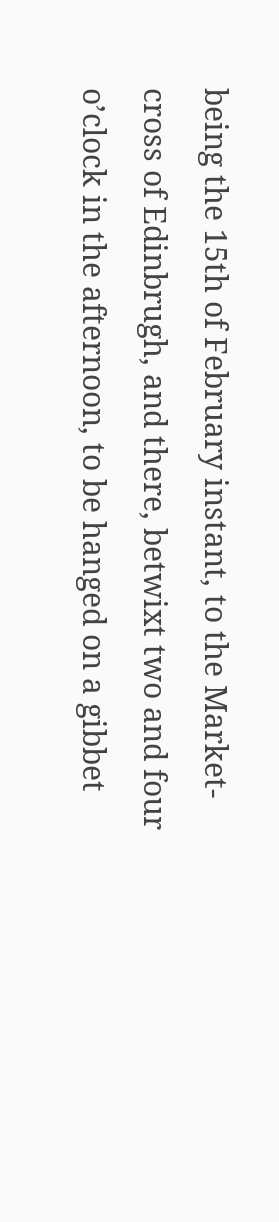being the 15th of February instant, to the Market-cross of Edinbrugh, and there, betwixt two and four o’clock in the afternoon, to be hanged on a gibbet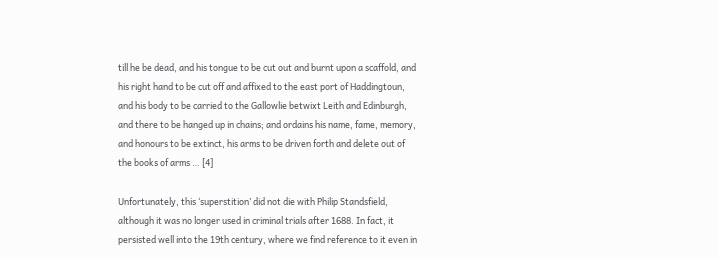till he be dead, and his tongue to be cut out and burnt upon a scaffold, and his right hand to be cut off and affixed to the east port of Haddingtoun, and his body to be carried to the Gallowlie betwixt Leith and Edinburgh, and there to be hanged up in chains; and ordains his name, fame, memory, and honours to be extinct, his arms to be driven forth and delete out of the books of arms … [4]

Unfortunately, this ‘superstition’ did not die with Philip Standsfield, although it was no longer used in criminal trials after 1688. In fact, it persisted well into the 19th century, where we find reference to it even in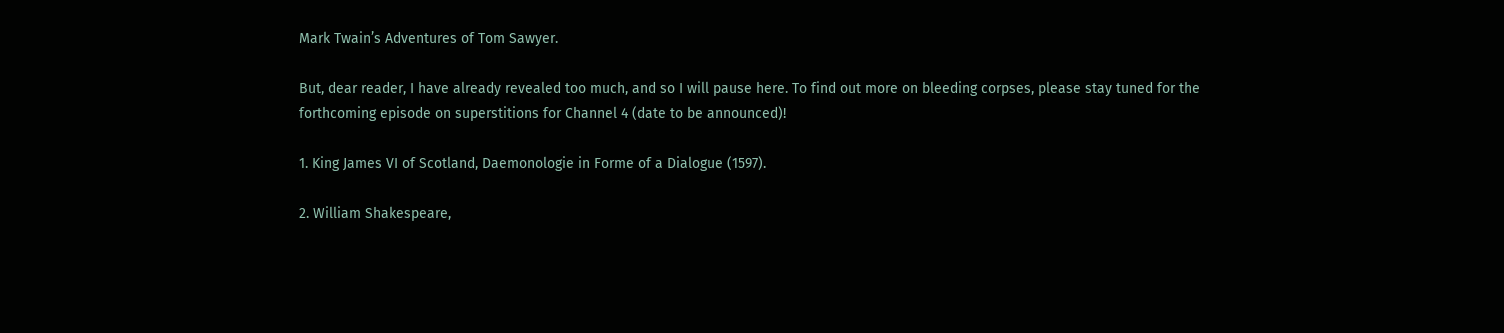Mark Twain’s Adventures of Tom Sawyer.

But, dear reader, I have already revealed too much, and so I will pause here. To find out more on bleeding corpses, please stay tuned for the forthcoming episode on superstitions for Channel 4 (date to be announced)!

1. King James VI of Scotland, Daemonologie in Forme of a Dialogue (1597).

2. William Shakespeare,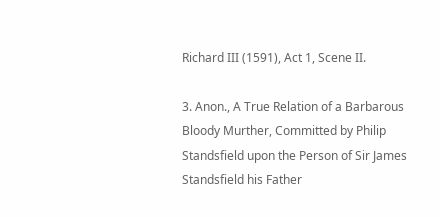Richard III (1591), Act 1, Scene II.

3. Anon., A True Relation of a Barbarous Bloody Murther, Committed by Philip Standsfield upon the Person of Sir James Standsfield his Father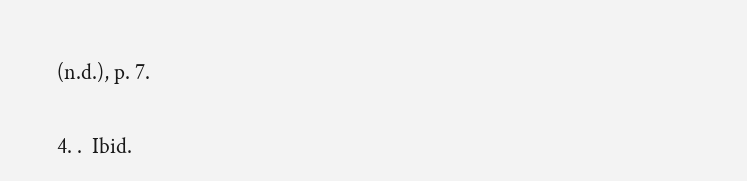(n.d.), p. 7.

4. .  Ibid.